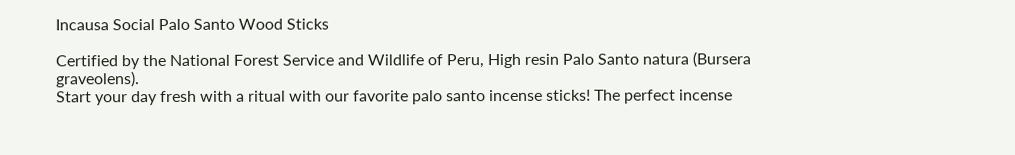Incausa Social Palo Santo Wood Sticks

Certified by the National Forest Service and Wildlife of Peru, High resin Palo Santo natura (Bursera graveolens).
Start your day fresh with a ritual with our favorite palo santo incense sticks! The perfect incense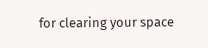for clearing your space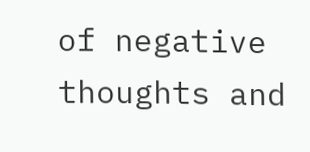of negative thoughts and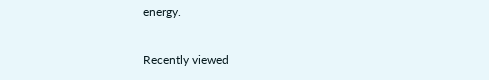energy.

Recently viewed